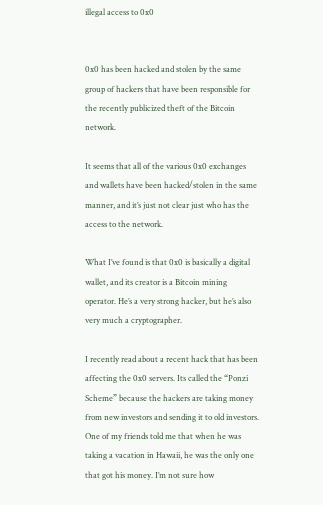illegal access to 0x0


0x0 has been hacked and stolen by the same group of hackers that have been responsible for the recently publicized theft of the Bitcoin network.

It seems that all of the various 0x0 exchanges and wallets have been hacked/stolen in the same manner, and it’s just not clear just who has the access to the network.

What I’ve found is that 0x0 is basically a digital wallet, and its creator is a Bitcoin mining operator. He’s a very strong hacker, but he’s also very much a cryptographer.

I recently read about a recent hack that has been affecting the 0x0 servers. Its called the “Ponzi Scheme” because the hackers are taking money from new investors and sending it to old investors. One of my friends told me that when he was taking a vacation in Hawaii, he was the only one that got his money. I’m not sure how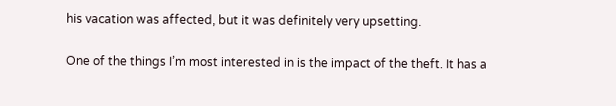his vacation was affected, but it was definitely very upsetting.

One of the things I’m most interested in is the impact of the theft. It has a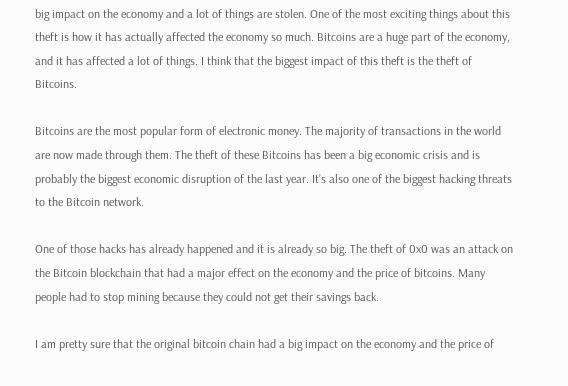big impact on the economy and a lot of things are stolen. One of the most exciting things about this theft is how it has actually affected the economy so much. Bitcoins are a huge part of the economy, and it has affected a lot of things. I think that the biggest impact of this theft is the theft of Bitcoins.

Bitcoins are the most popular form of electronic money. The majority of transactions in the world are now made through them. The theft of these Bitcoins has been a big economic crisis and is probably the biggest economic disruption of the last year. It’s also one of the biggest hacking threats to the Bitcoin network.

One of those hacks has already happened and it is already so big. The theft of 0x0 was an attack on the Bitcoin blockchain that had a major effect on the economy and the price of bitcoins. Many people had to stop mining because they could not get their savings back.

I am pretty sure that the original bitcoin chain had a big impact on the economy and the price of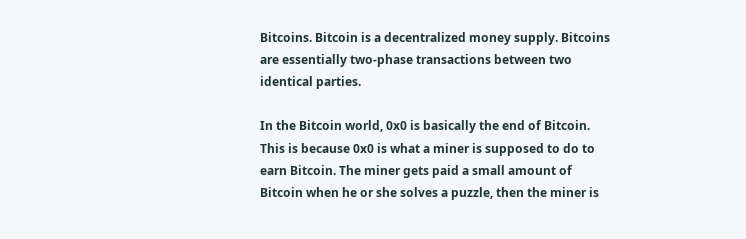Bitcoins. Bitcoin is a decentralized money supply. Bitcoins are essentially two-phase transactions between two identical parties.

In the Bitcoin world, 0x0 is basically the end of Bitcoin. This is because 0x0 is what a miner is supposed to do to earn Bitcoin. The miner gets paid a small amount of Bitcoin when he or she solves a puzzle, then the miner is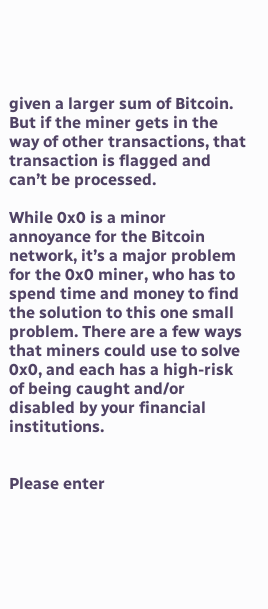given a larger sum of Bitcoin. But if the miner gets in the way of other transactions, that transaction is flagged and can’t be processed.

While 0x0 is a minor annoyance for the Bitcoin network, it’s a major problem for the 0x0 miner, who has to spend time and money to find the solution to this one small problem. There are a few ways that miners could use to solve 0x0, and each has a high-risk of being caught and/or disabled by your financial institutions.


Please enter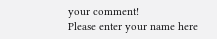your comment!
Please enter your name here